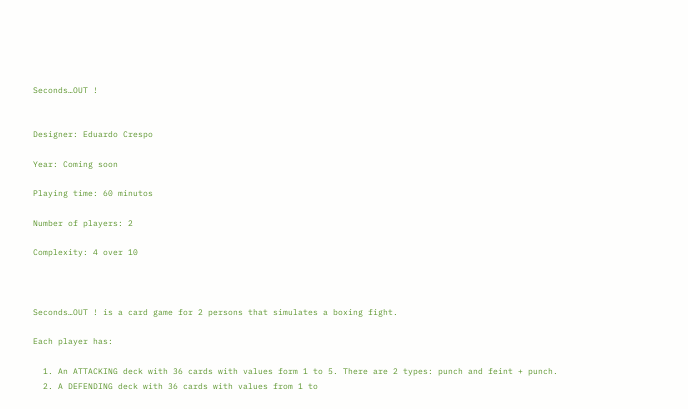Seconds…OUT !


Designer: Eduardo Crespo

Year: Coming soon

Playing time: 60 minutos

Number of players: 2

Complexity: 4 over 10



Seconds…OUT ! is a card game for 2 persons that simulates a boxing fight.

Each player has:

  1. An ATTACKING deck with 36 cards with values form 1 to 5. There are 2 types: punch and feint + punch.
  2. A DEFENDING deck with 36 cards with values from 1 to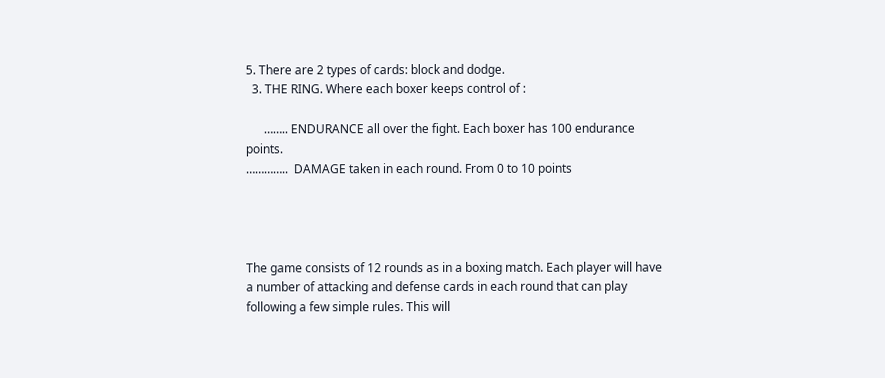5. There are 2 types of cards: block and dodge.
  3. THE RING. Where each boxer keeps control of :

      …….. ENDURANCE all over the fight. Each boxer has 100 endurance points.
…………..  DAMAGE taken in each round. From 0 to 10 points




The game consists of 12 rounds as in a boxing match. Each player will have a number of attacking and defense cards in each round that can play following a few simple rules. This will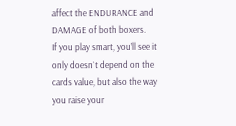affect the ENDURANCE and DAMAGE of both boxers.
If you play smart, you’ll see it only doesn`t depend on the cards value, but also the way you raise your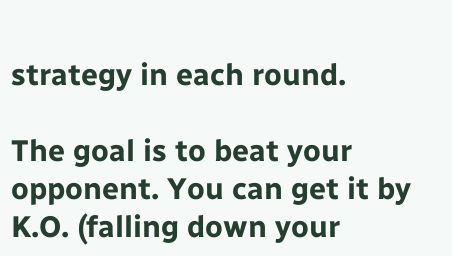strategy in each round.

The goal is to beat your opponent. You can get it by K.O. (falling down your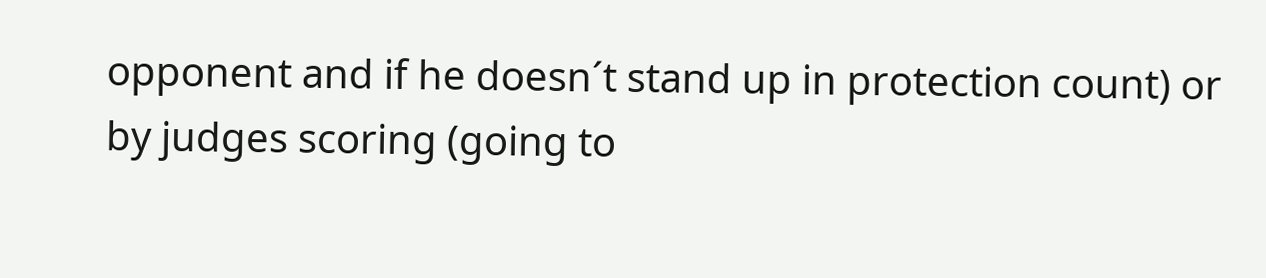opponent and if he doesn´t stand up in protection count) or by judges scoring (going to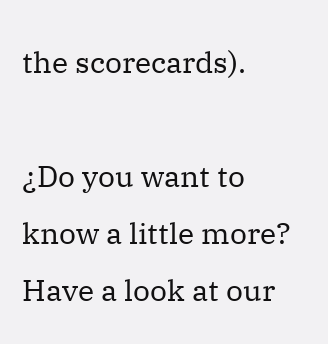the scorecards).

¿Do you want to know a little more? Have a look at our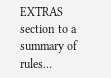EXTRAS section to a summary of rules…